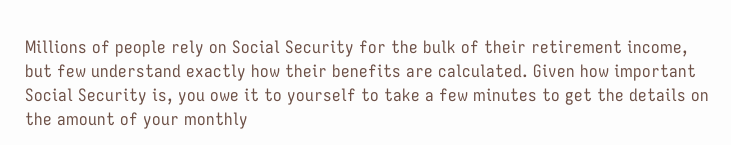Millions of people rely on Social Security for the bulk of their retirement income, but few understand exactly how their benefits are calculated. Given how important Social Security is, you owe it to yourself to take a few minutes to get the details on the amount of your monthly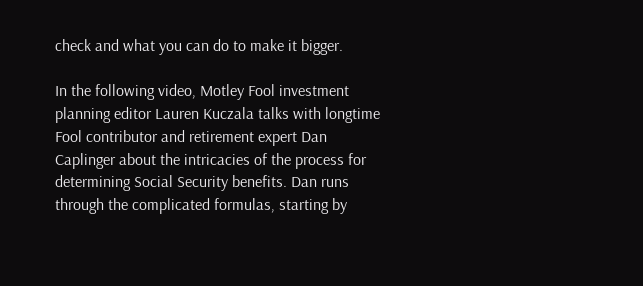check and what you can do to make it bigger.

In the following video, Motley Fool investment planning editor Lauren Kuczala talks with longtime Fool contributor and retirement expert Dan Caplinger about the intricacies of the process for determining Social Security benefits. Dan runs through the complicated formulas, starting by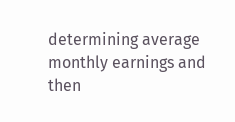determining average monthly earnings and then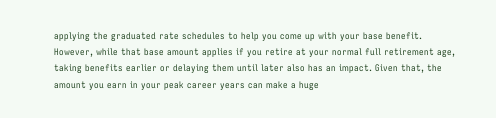applying the graduated rate schedules to help you come up with your base benefit. However, while that base amount applies if you retire at your normal full retirement age, taking benefits earlier or delaying them until later also has an impact. Given that, the amount you earn in your peak career years can make a huge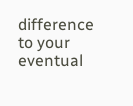difference to your eventual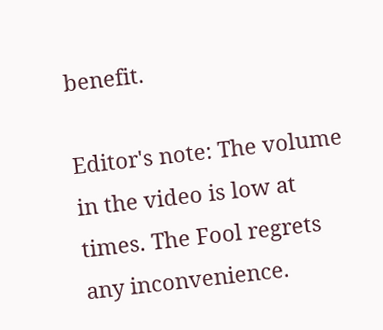benefit.

Editor's note: The volume in the video is low at times. The Fool regrets any inconvenience.